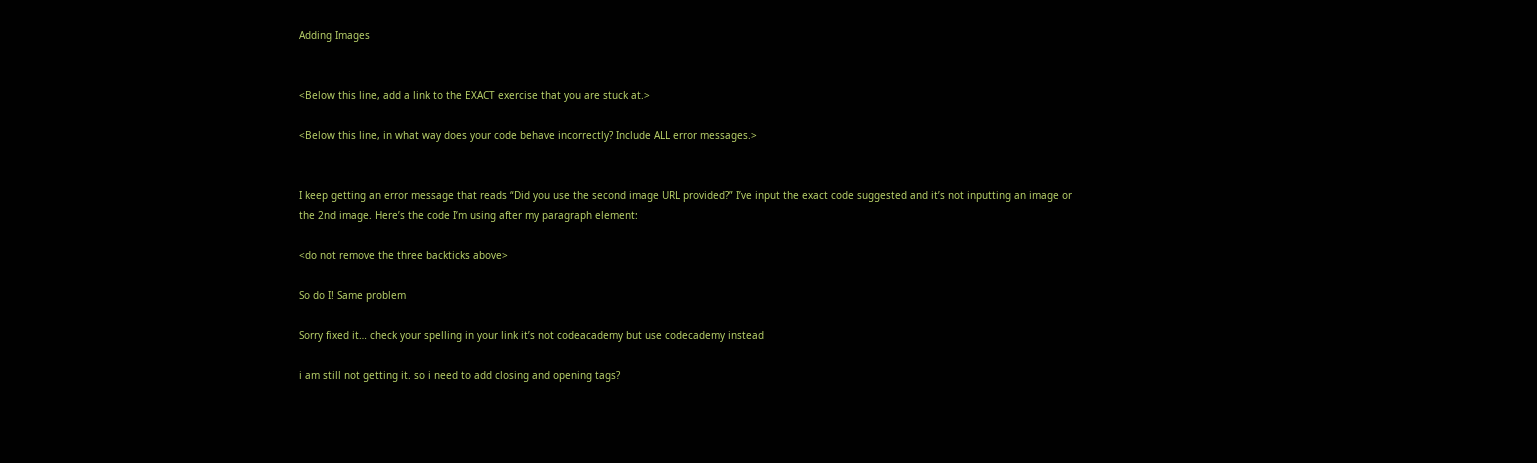Adding Images


<Below this line, add a link to the EXACT exercise that you are stuck at.>

<Below this line, in what way does your code behave incorrectly? Include ALL error messages.>


I keep getting an error message that reads “Did you use the second image URL provided?” I’ve input the exact code suggested and it’s not inputting an image or the 2nd image. Here’s the code I’m using after my paragraph element:

<do not remove the three backticks above>

So do I! Same problem

Sorry fixed it… check your spelling in your link it’s not codeacademy but use codecademy instead

i am still not getting it. so i need to add closing and opening tags?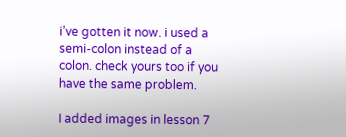i’ve gotten it now. i used a semi-colon instead of a colon. check yours too if you have the same problem.

I added images in lesson 7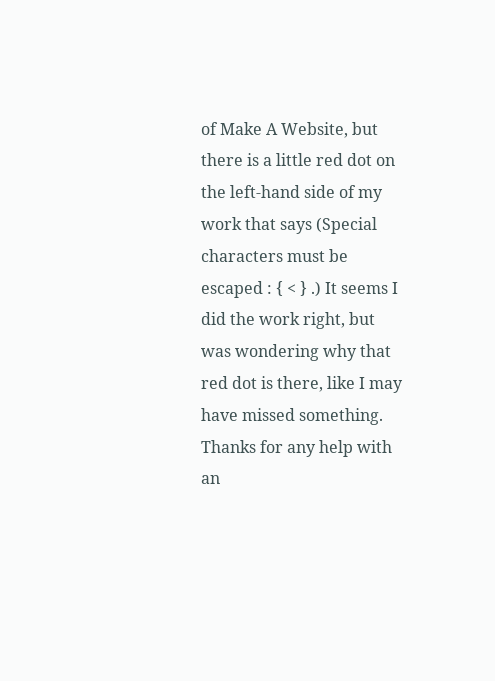of Make A Website, but there is a little red dot on the left-hand side of my work that says (Special characters must be escaped : { < } .) It seems I did the work right, but was wondering why that red dot is there, like I may have missed something. Thanks for any help with an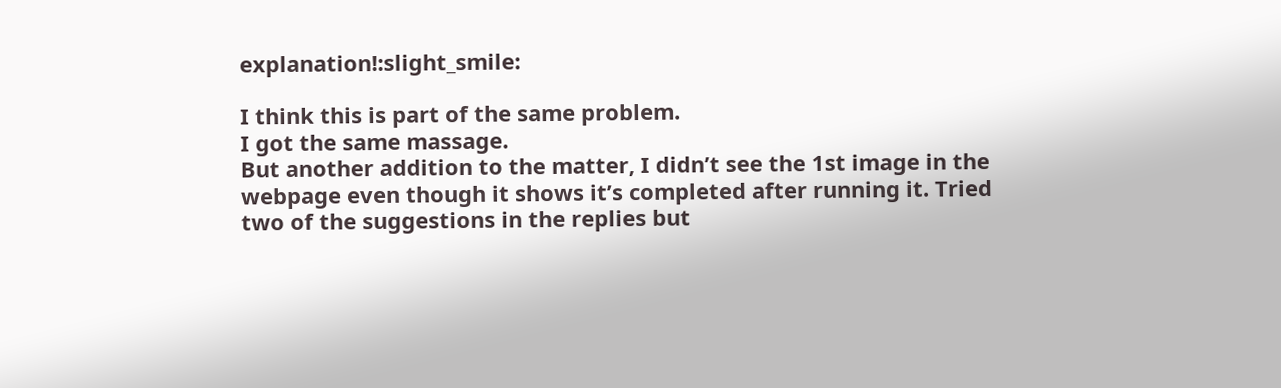explanation!:slight_smile:

I think this is part of the same problem.
I got the same massage.
But another addition to the matter, I didn’t see the 1st image in the webpage even though it shows it’s completed after running it. Tried two of the suggestions in the replies but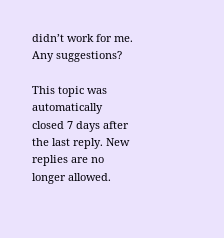didn’t work for me. Any suggestions?

This topic was automatically closed 7 days after the last reply. New replies are no longer allowed.